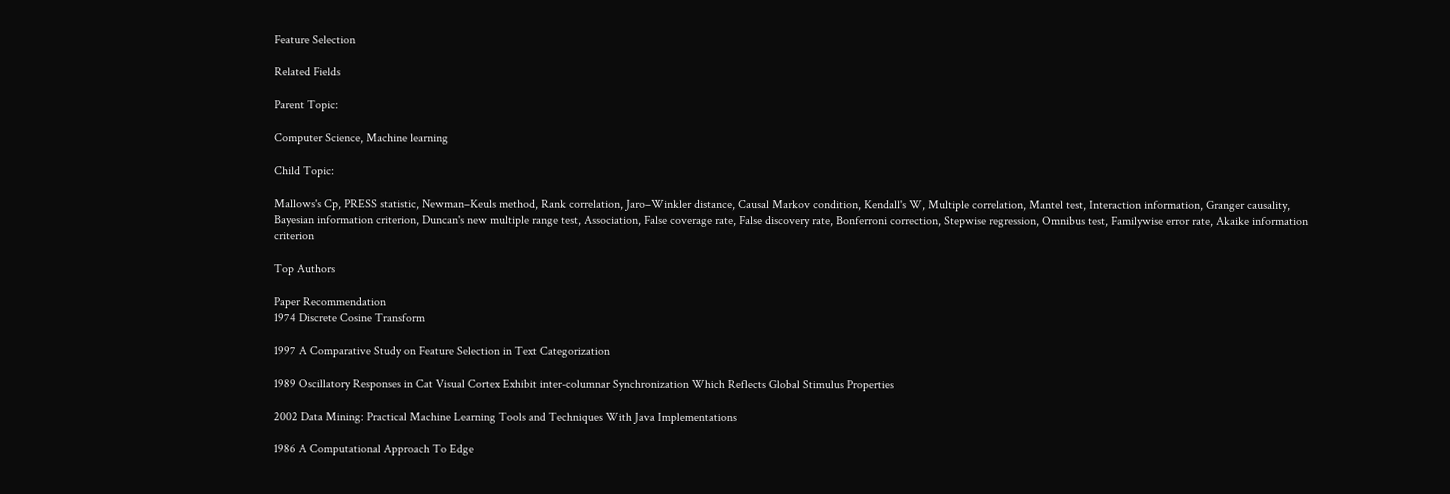Feature Selection

Related Fields

Parent Topic:

Computer Science, Machine learning

Child Topic:

Mallows's Cp, PRESS statistic, Newman–Keuls method, Rank correlation, Jaro–Winkler distance, Causal Markov condition, Kendall's W, Multiple correlation, Mantel test, Interaction information, Granger causality, Bayesian information criterion, Duncan's new multiple range test, Association, False coverage rate, False discovery rate, Bonferroni correction, Stepwise regression, Omnibus test, Familywise error rate, Akaike information criterion

Top Authors

Paper Recommendation
1974 Discrete Cosine Transform

1997 A Comparative Study on Feature Selection in Text Categorization

1989 Oscillatory Responses in Cat Visual Cortex Exhibit inter-columnar Synchronization Which Reflects Global Stimulus Properties

2002 Data Mining: Practical Machine Learning Tools and Techniques With Java Implementations

1986 A Computational Approach To Edge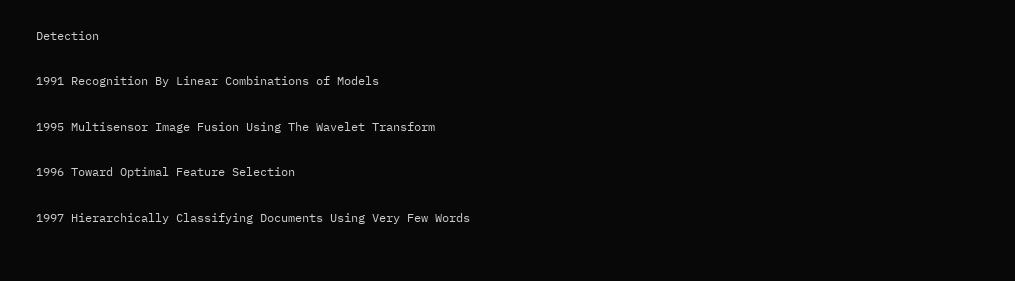Detection

1991 Recognition By Linear Combinations of Models

1995 Multisensor Image Fusion Using The Wavelet Transform

1996 Toward Optimal Feature Selection

1997 Hierarchically Classifying Documents Using Very Few Words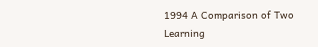1994 A Comparison of Two Learning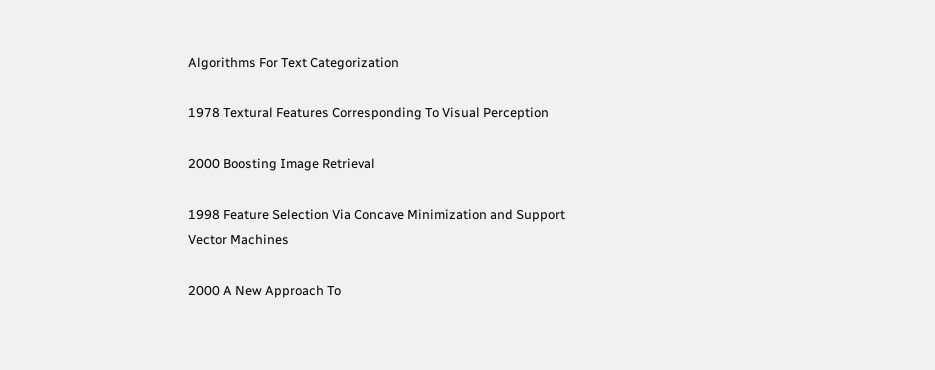Algorithms For Text Categorization

1978 Textural Features Corresponding To Visual Perception

2000 Boosting Image Retrieval

1998 Feature Selection Via Concave Minimization and Support Vector Machines

2000 A New Approach To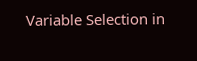Variable Selection in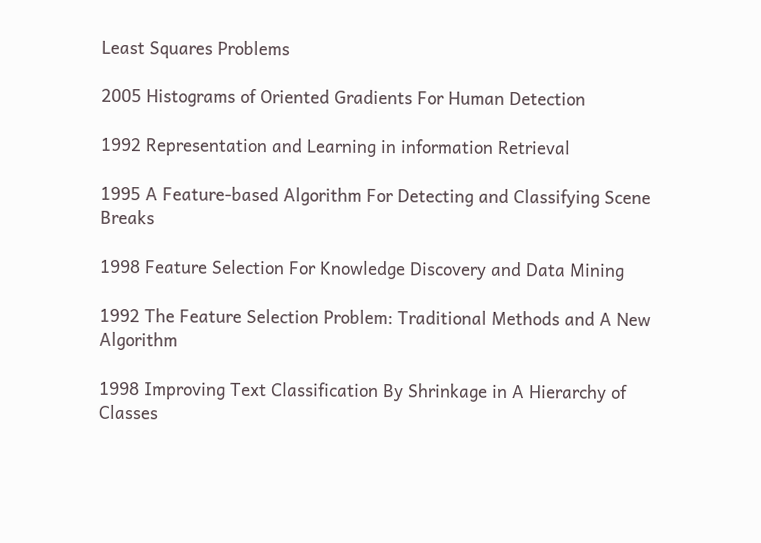Least Squares Problems

2005 Histograms of Oriented Gradients For Human Detection

1992 Representation and Learning in information Retrieval

1995 A Feature-based Algorithm For Detecting and Classifying Scene Breaks

1998 Feature Selection For Knowledge Discovery and Data Mining

1992 The Feature Selection Problem: Traditional Methods and A New Algorithm

1998 Improving Text Classification By Shrinkage in A Hierarchy of Classes